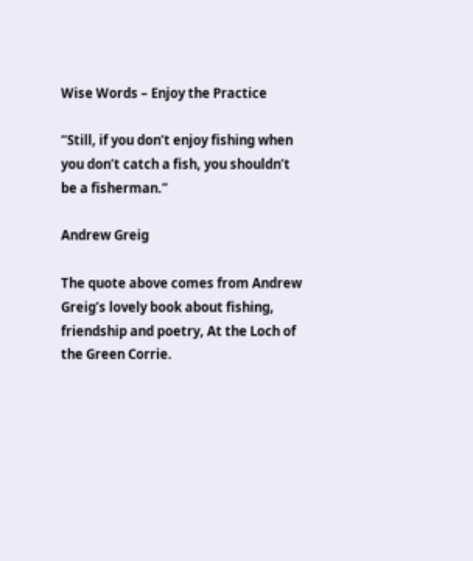Wise Words – Enjoy the Practice

“Still, if you don’t enjoy fishing when you don’t catch a fish, you shouldn’t be a fisherman.”

Andrew Greig

The quote above comes from Andrew Greig’s lovely book about fishing, friendship and poetry, At the Loch of the Green Corrie.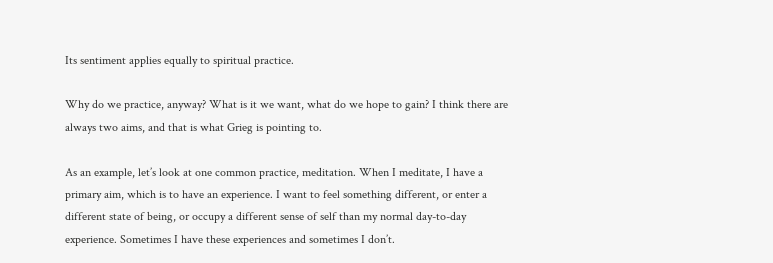Its sentiment applies equally to spiritual practice.

Why do we practice, anyway? What is it we want, what do we hope to gain? I think there are always two aims, and that is what Grieg is pointing to.

As an example, let’s look at one common practice, meditation. When I meditate, I have a primary aim, which is to have an experience. I want to feel something different, or enter a different state of being, or occupy a different sense of self than my normal day-to-day experience. Sometimes I have these experiences and sometimes I don’t.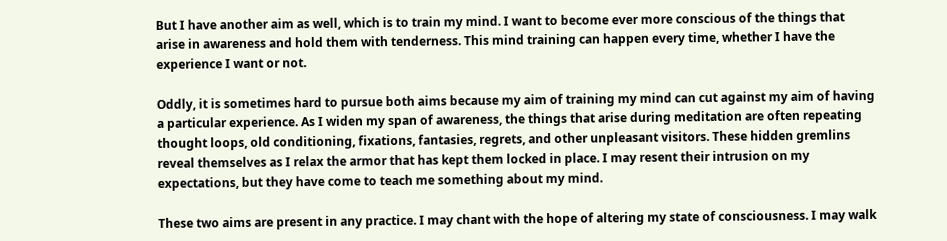But I have another aim as well, which is to train my mind. I want to become ever more conscious of the things that arise in awareness and hold them with tenderness. This mind training can happen every time, whether I have the experience I want or not.

Oddly, it is sometimes hard to pursue both aims because my aim of training my mind can cut against my aim of having a particular experience. As I widen my span of awareness, the things that arise during meditation are often repeating thought loops, old conditioning, fixations, fantasies, regrets, and other unpleasant visitors. These hidden gremlins reveal themselves as I relax the armor that has kept them locked in place. I may resent their intrusion on my expectations, but they have come to teach me something about my mind.

These two aims are present in any practice. I may chant with the hope of altering my state of consciousness. I may walk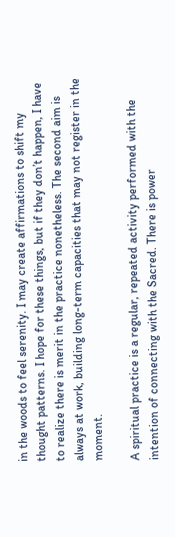in the woods to feel serenity. I may create affirmations to shift my thought patterns. I hope for these things, but if they don’t happen, I have to realize there is merit in the practice nonetheless. The second aim is always at work, building long-term capacities that may not register in the moment.

A spiritual practice is a regular, repeated activity performed with the intention of connecting with the Sacred. There is power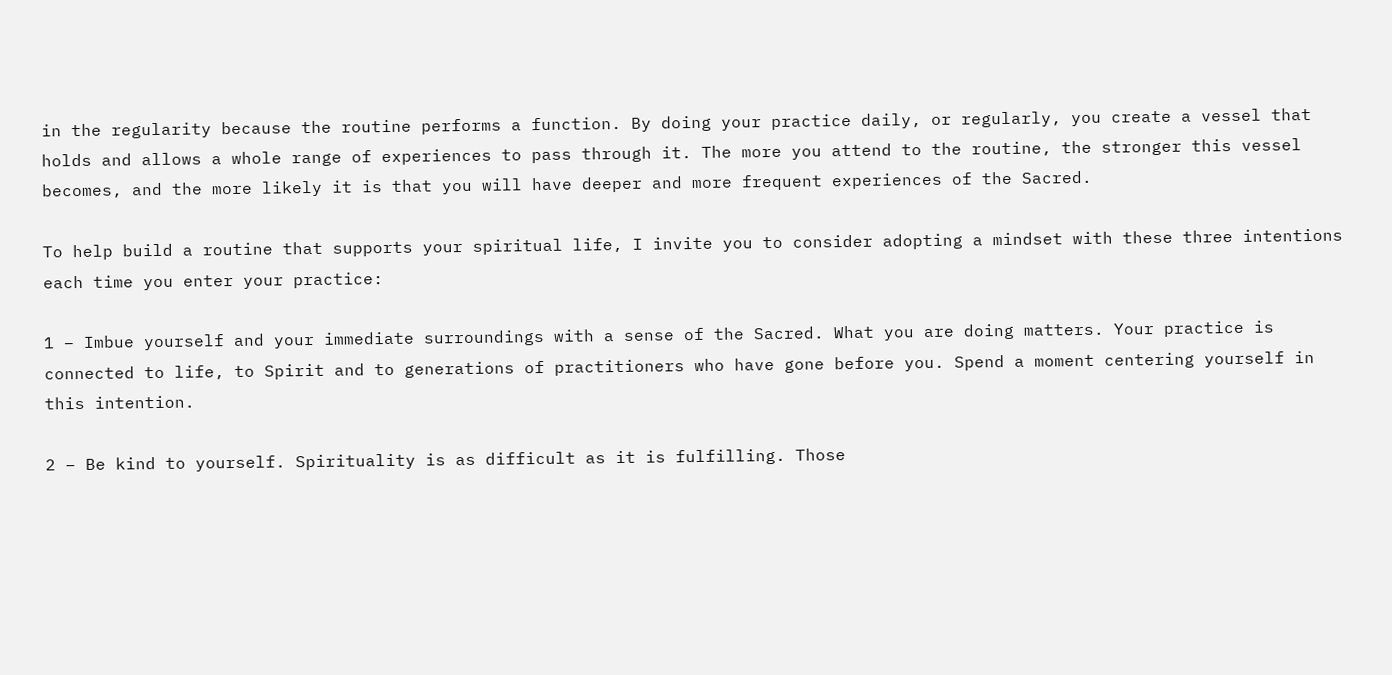in the regularity because the routine performs a function. By doing your practice daily, or regularly, you create a vessel that holds and allows a whole range of experiences to pass through it. The more you attend to the routine, the stronger this vessel becomes, and the more likely it is that you will have deeper and more frequent experiences of the Sacred.

To help build a routine that supports your spiritual life, I invite you to consider adopting a mindset with these three intentions each time you enter your practice:

1 – Imbue yourself and your immediate surroundings with a sense of the Sacred. What you are doing matters. Your practice is connected to life, to Spirit and to generations of practitioners who have gone before you. Spend a moment centering yourself in this intention.

2 – Be kind to yourself. Spirituality is as difficult as it is fulfilling. Those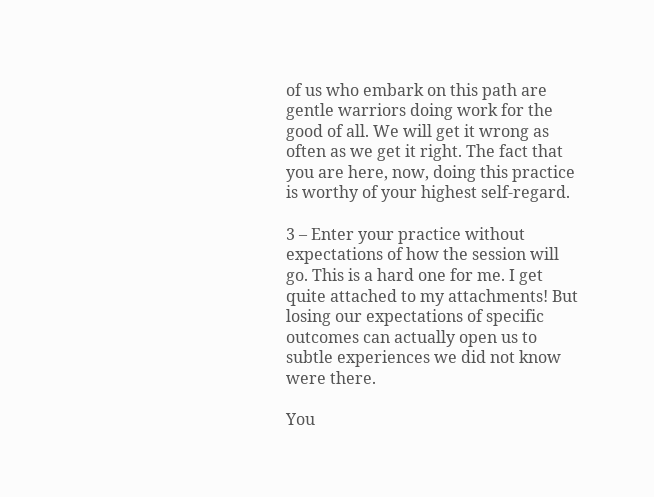of us who embark on this path are gentle warriors doing work for the good of all. We will get it wrong as often as we get it right. The fact that you are here, now, doing this practice is worthy of your highest self-regard.

3 – Enter your practice without expectations of how the session will go. This is a hard one for me. I get quite attached to my attachments! But losing our expectations of specific outcomes can actually open us to subtle experiences we did not know were there.

You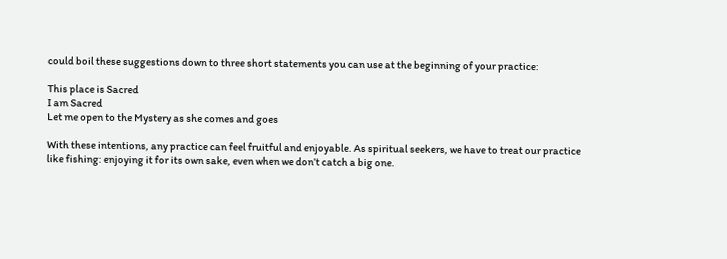could boil these suggestions down to three short statements you can use at the beginning of your practice:

This place is Sacred
I am Sacred
Let me open to the Mystery as she comes and goes

With these intentions, any practice can feel fruitful and enjoyable. As spiritual seekers, we have to treat our practice like fishing: enjoying it for its own sake, even when we don’t catch a big one.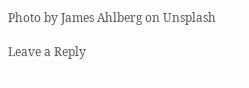Photo by James Ahlberg on Unsplash

Leave a Reply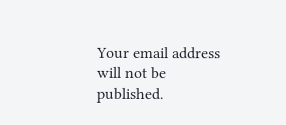Your email address will not be published.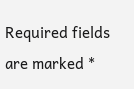Required fields are marked *